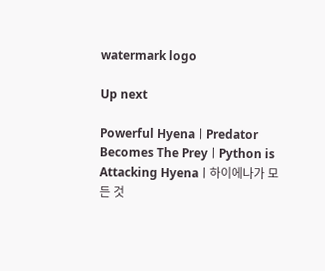watermark logo

Up next

Powerful HyenaㅣPredator Becomes The PreyㅣPython is Attacking Hyenaㅣ하이에나가 모든 것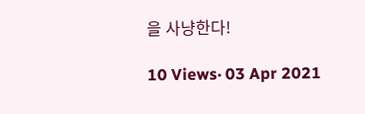을 사냥한다!

10 Views· 03 Apr 2021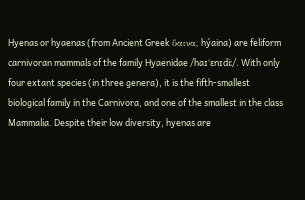Hyenas or hyaenas (from Ancient Greek ὕαινα, hýaina) are feliform carnivoran mammals of the family Hyaenidae /haɪˈɛnɪdiː/. With only four extant species (in three genera), it is the fifth-smallest biological family in the Carnivora, and one of the smallest in the class Mammalia. Despite their low diversity, hyenas are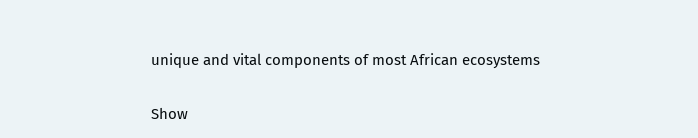unique and vital components of most African ecosystems

Show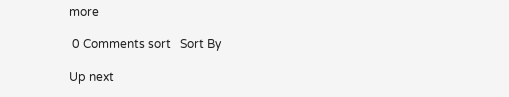more

 0 Comments sort   Sort By

Up next